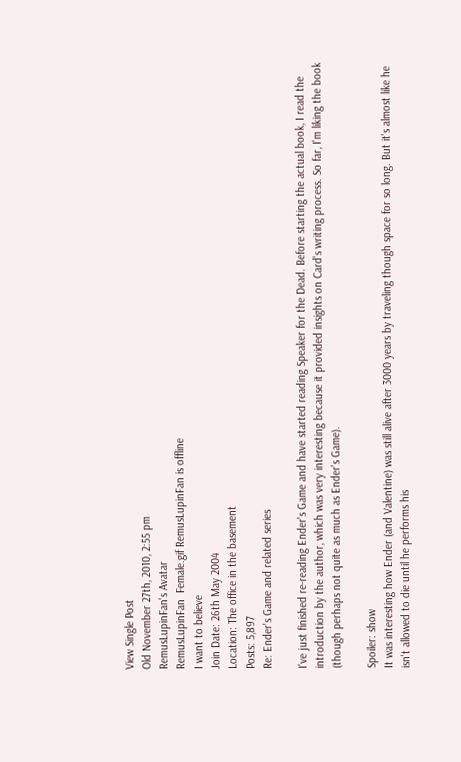View Single Post
Old November 27th, 2010, 2:55 pm
RemusLupinFan's Avatar
RemusLupinFan  Female.gif RemusLupinFan is offline
I want to believe
Join Date: 26th May 2004
Location: The office in the basement
Posts: 5,897
Re: Ender's Game and related series

I've just finished re-reading Ender's Game and have started reading Speaker for the Dead. Before starting the actual book, I read the introduction by the author, which was very interesting because it provided insights on Card's writing process. So far, I'm liking the book (though perhaps not quite as much as Ender's Game).

Spoiler: show
It was interesting how Ender (and Valentine) was still alive after 3000 years by traveling though space for so long. But it's almost like he isn't allowed to die until he performs his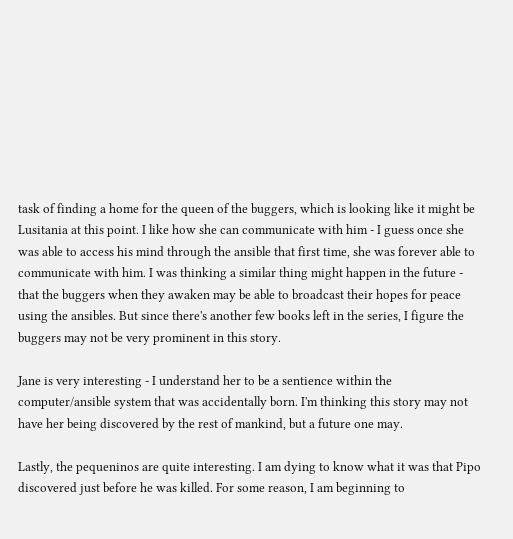task of finding a home for the queen of the buggers, which is looking like it might be Lusitania at this point. I like how she can communicate with him - I guess once she was able to access his mind through the ansible that first time, she was forever able to communicate with him. I was thinking a similar thing might happen in the future - that the buggers when they awaken may be able to broadcast their hopes for peace using the ansibles. But since there's another few books left in the series, I figure the buggers may not be very prominent in this story.

Jane is very interesting - I understand her to be a sentience within the computer/ansible system that was accidentally born. I'm thinking this story may not have her being discovered by the rest of mankind, but a future one may.

Lastly, the pequeninos are quite interesting. I am dying to know what it was that Pipo discovered just before he was killed. For some reason, I am beginning to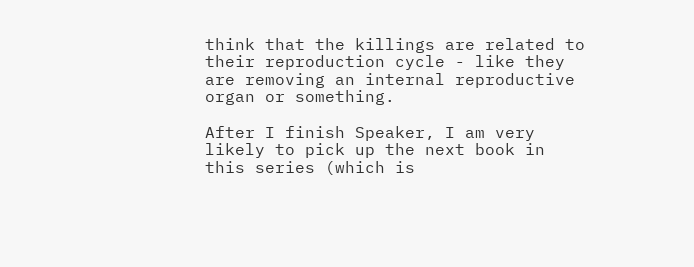think that the killings are related to their reproduction cycle - like they are removing an internal reproductive organ or something.

After I finish Speaker, I am very likely to pick up the next book in this series (which is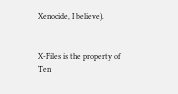Xenocide, I believe).


X-Files is the property of Ten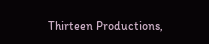Thirteen Productions,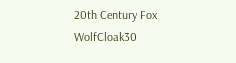20th Century Fox
WolfCloak30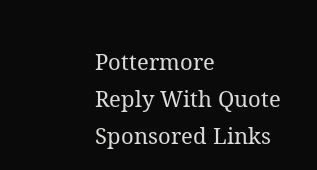Pottermore
Reply With Quote
Sponsored Links